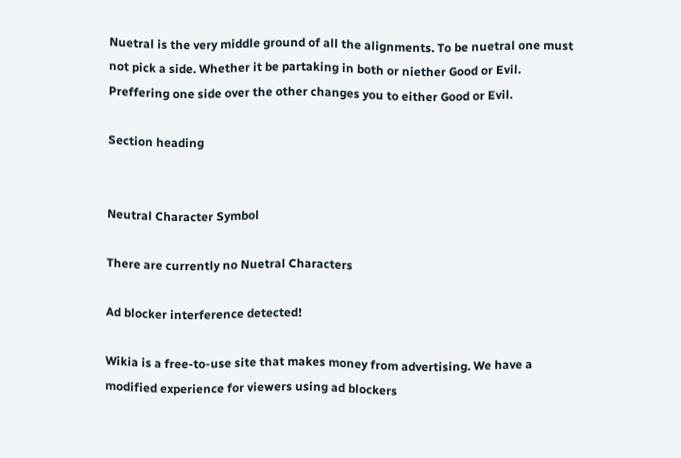Nuetral is the very middle ground of all the alignments. To be nuetral one must not pick a side. Whether it be partaking in both or niether Good or Evil. Preffering one side over the other changes you to either Good or Evil.

Section heading


Neutral Character Symbol

There are currently no Nuetral Characters

Ad blocker interference detected!

Wikia is a free-to-use site that makes money from advertising. We have a modified experience for viewers using ad blockers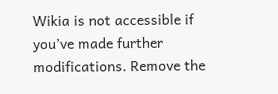Wikia is not accessible if you’ve made further modifications. Remove the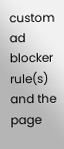custom ad blocker rule(s) and the page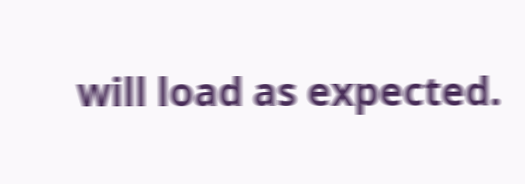will load as expected.